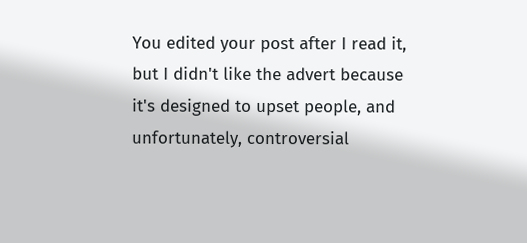You edited your post after I read it, but I didn't like the advert because it's designed to upset people, and unfortunately, controversial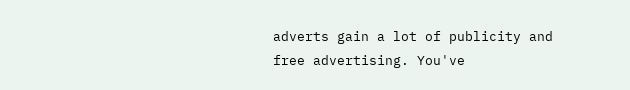adverts gain a lot of publicity and free advertising. You've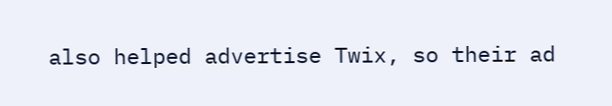also helped advertise Twix, so their ad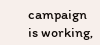campaign is working,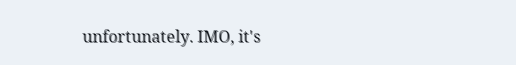unfortunately. IMO, it's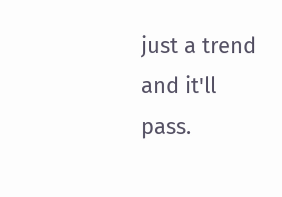just a trend and it'll pass.